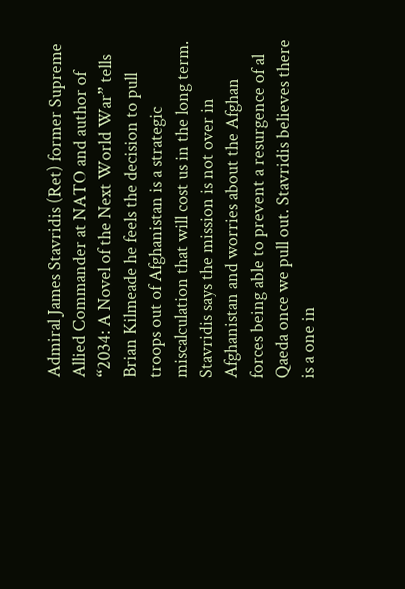Admiral James Stavridis (Ret) former Supreme Allied Commander at NATO and author of “2034: A Novel of the Next World War” tells Brian Kilmeade he feels the decision to pull troops out of Afghanistan is a strategic miscalculation that will cost us in the long term. Stavridis says the mission is not over in Afghanistan and worries about the Afghan forces being able to prevent a resurgence of al Qaeda once we pull out. Stavridis believes there is a one in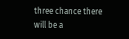three chance there will be a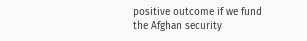positive outcome if we fund the Afghan security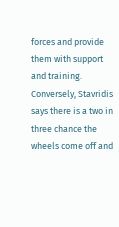forces and provide them with support and training. Conversely, Stavridis says there is a two in three chance the wheels come off and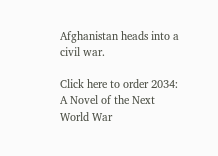Afghanistan heads into a civil war.

Click here to order 2034: A Novel of the Next World War